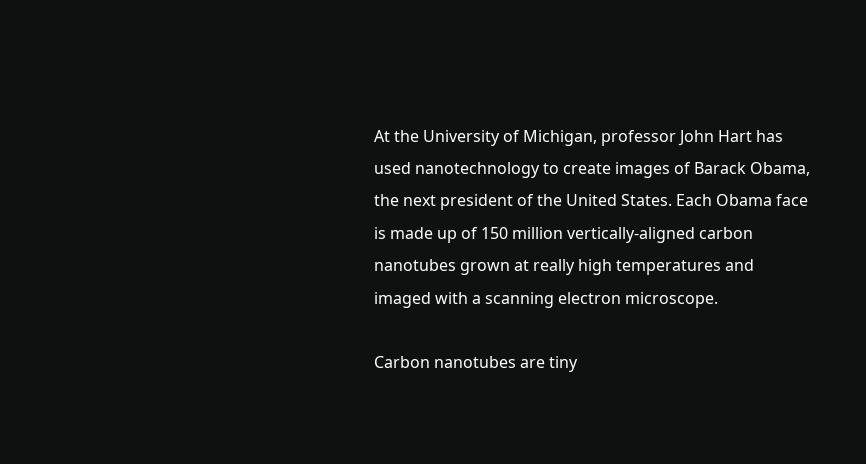At the University of Michigan, professor John Hart has used nanotechnology to create images of Barack Obama, the next president of the United States. Each Obama face is made up of 150 million vertically-aligned carbon nanotubes grown at really high temperatures and imaged with a scanning electron microscope.

Carbon nanotubes are tiny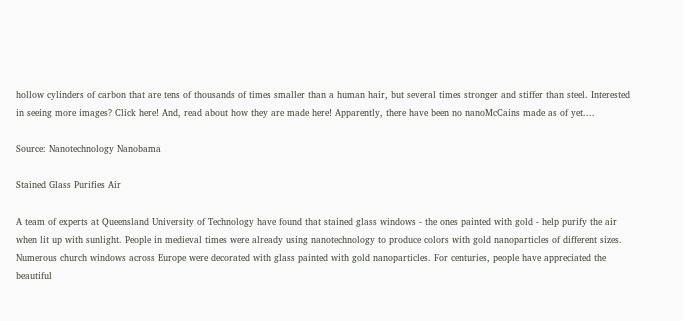hollow cylinders of carbon that are tens of thousands of times smaller than a human hair, but several times stronger and stiffer than steel. Interested in seeing more images? Click here! And, read about how they are made here! Apparently, there have been no nanoMcCains made as of yet....

Source: Nanotechnology Nanobama

Stained Glass Purifies Air

A team of experts at Queensland University of Technology have found that stained glass windows - the ones painted with gold - help purify the air when lit up with sunlight. People in medieval times were already using nanotechnology to produce colors with gold nanoparticles of different sizes. Numerous church windows across Europe were decorated with glass painted with gold nanoparticles. For centuries, people have appreciated the beautiful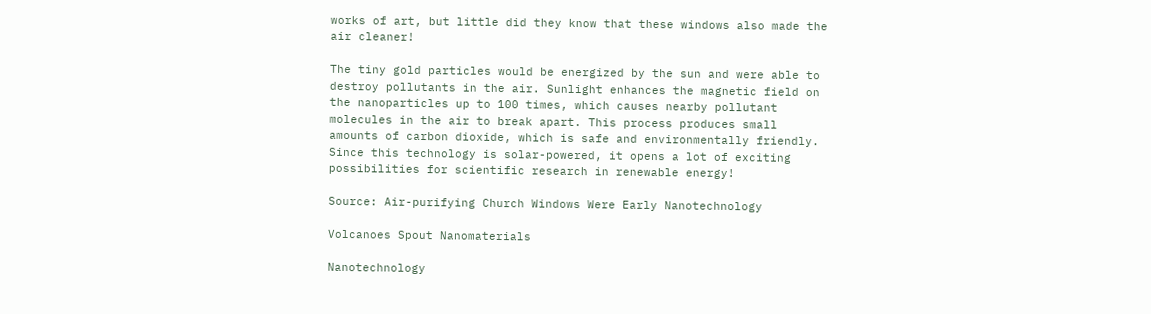works of art, but little did they know that these windows also made the air cleaner!

The tiny gold particles would be energized by the sun and were able to destroy pollutants in the air. Sunlight enhances the magnetic field on the nanoparticles up to 100 times, which causes nearby pollutant molecules in the air to break apart. This process produces small amounts of carbon dioxide, which is safe and environmentally friendly. Since this technology is solar-powered, it opens a lot of exciting possibilities for scientific research in renewable energy!

Source: Air-purifying Church Windows Were Early Nanotechnology

Volcanoes Spout Nanomaterials

Nanotechnology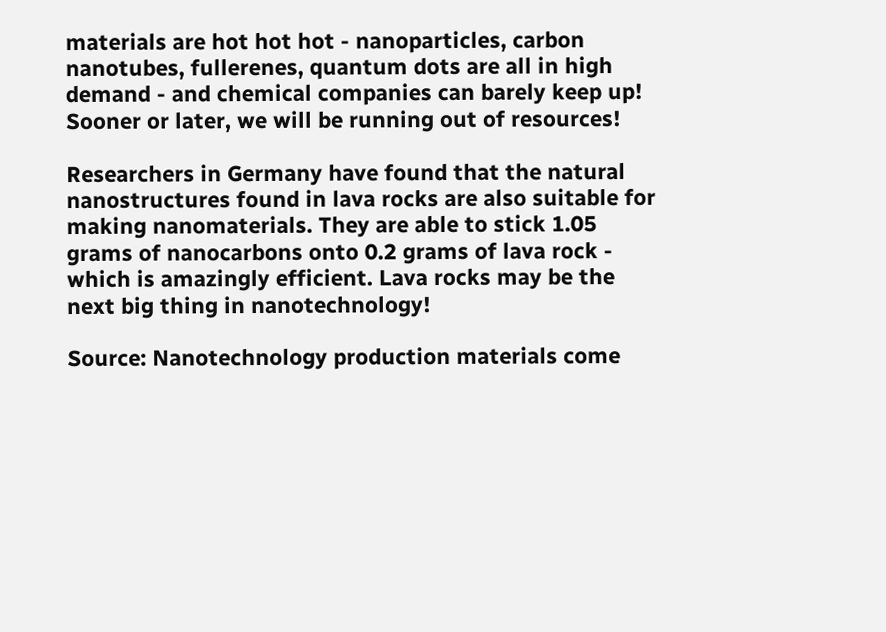materials are hot hot hot - nanoparticles, carbon nanotubes, fullerenes, quantum dots are all in high demand - and chemical companies can barely keep up! Sooner or later, we will be running out of resources!

Researchers in Germany have found that the natural nanostructures found in lava rocks are also suitable for making nanomaterials. They are able to stick 1.05 grams of nanocarbons onto 0.2 grams of lava rock - which is amazingly efficient. Lava rocks may be the next big thing in nanotechnology!

Source: Nanotechnology production materials come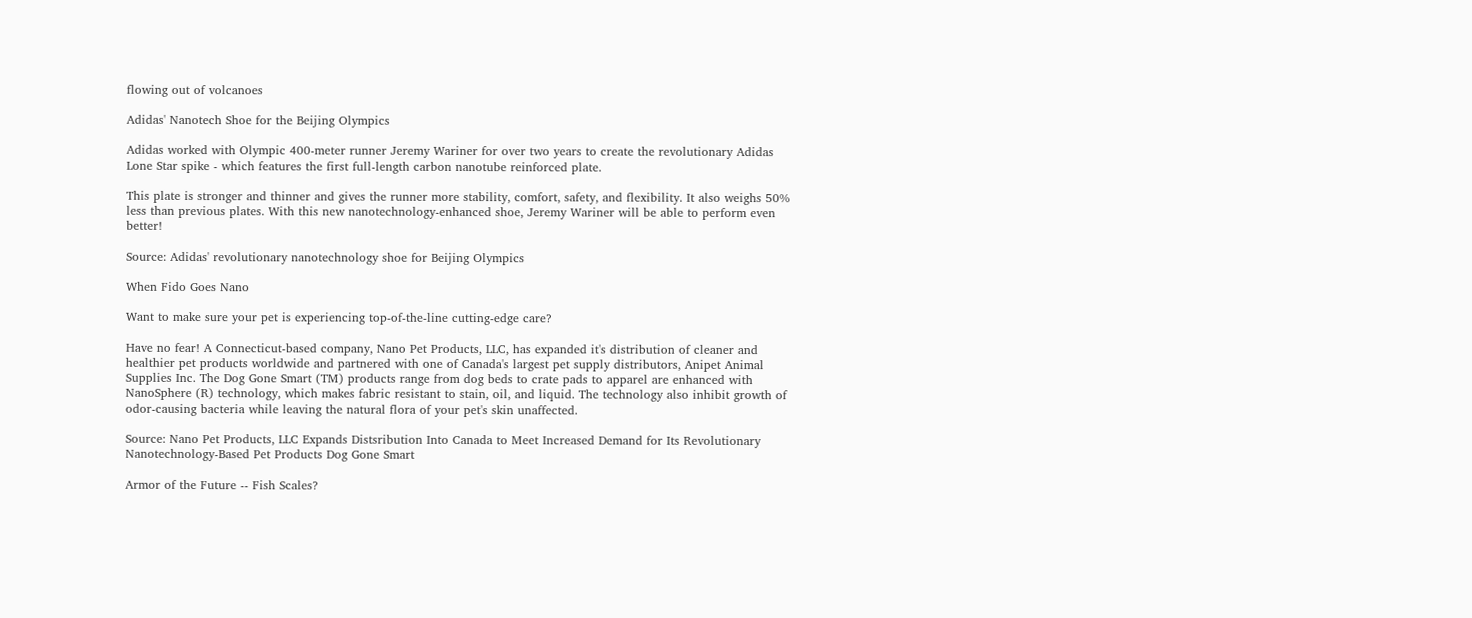flowing out of volcanoes

Adidas' Nanotech Shoe for the Beijing Olympics

Adidas worked with Olympic 400-meter runner Jeremy Wariner for over two years to create the revolutionary Adidas Lone Star spike - which features the first full-length carbon nanotube reinforced plate.

This plate is stronger and thinner and gives the runner more stability, comfort, safety, and flexibility. It also weighs 50% less than previous plates. With this new nanotechnology-enhanced shoe, Jeremy Wariner will be able to perform even better!

Source: Adidas' revolutionary nanotechnology shoe for Beijing Olympics

When Fido Goes Nano

Want to make sure your pet is experiencing top-of-the-line cutting-edge care?

Have no fear! A Connecticut-based company, Nano Pet Products, LLC, has expanded it's distribution of cleaner and healthier pet products worldwide and partnered with one of Canada's largest pet supply distributors, Anipet Animal Supplies Inc. The Dog Gone Smart (TM) products range from dog beds to crate pads to apparel are enhanced with NanoSphere (R) technology, which makes fabric resistant to stain, oil, and liquid. The technology also inhibit growth of odor-causing bacteria while leaving the natural flora of your pet's skin unaffected.

Source: Nano Pet Products, LLC Expands Distsribution Into Canada to Meet Increased Demand for Its Revolutionary Nanotechnology-Based Pet Products Dog Gone Smart

Armor of the Future -- Fish Scales?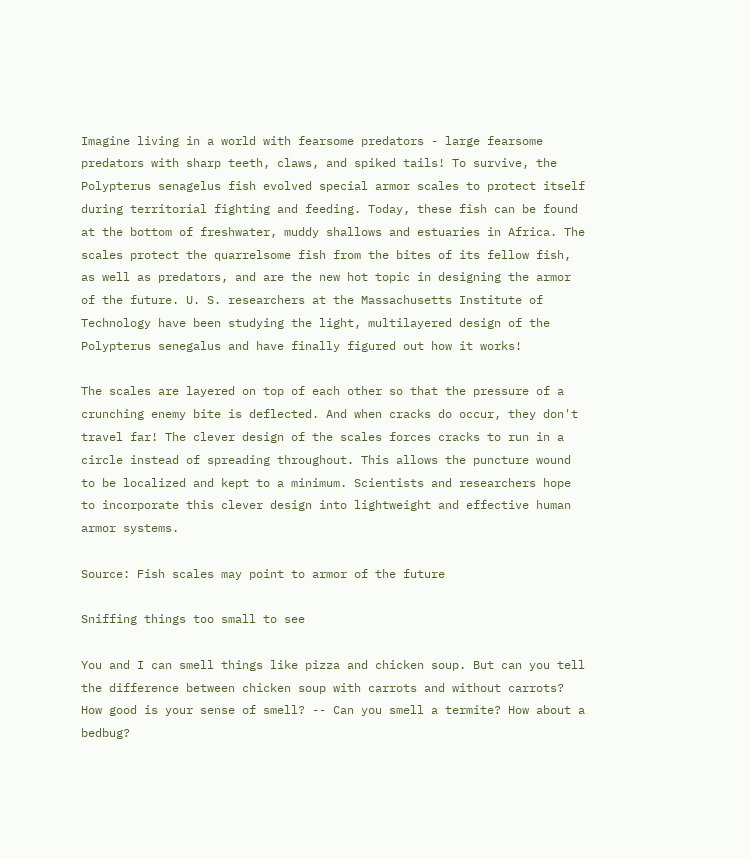Imagine living in a world with fearsome predators - large fearsome predators with sharp teeth, claws, and spiked tails! To survive, the Polypterus senagelus fish evolved special armor scales to protect itself during territorial fighting and feeding. Today, these fish can be found at the bottom of freshwater, muddy shallows and estuaries in Africa. The scales protect the quarrelsome fish from the bites of its fellow fish, as well as predators, and are the new hot topic in designing the armor of the future. U. S. researchers at the Massachusetts Institute of Technology have been studying the light, multilayered design of the Polypterus senegalus and have finally figured out how it works!

The scales are layered on top of each other so that the pressure of a crunching enemy bite is deflected. And when cracks do occur, they don't travel far! The clever design of the scales forces cracks to run in a circle instead of spreading throughout. This allows the puncture wound to be localized and kept to a minimum. Scientists and researchers hope to incorporate this clever design into lightweight and effective human armor systems.

Source: Fish scales may point to armor of the future

Sniffing things too small to see

You and I can smell things like pizza and chicken soup. But can you tell the difference between chicken soup with carrots and without carrots? How good is your sense of smell? -- Can you smell a termite? How about a bedbug?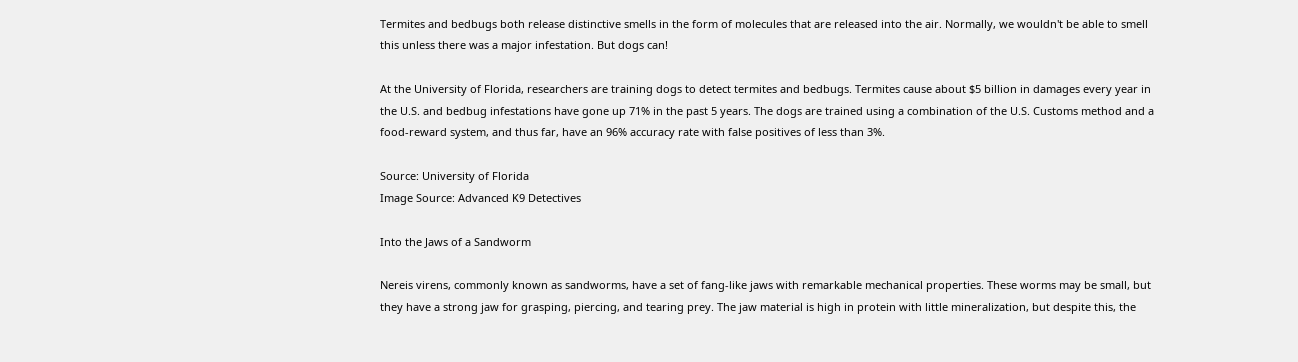Termites and bedbugs both release distinctive smells in the form of molecules that are released into the air. Normally, we wouldn't be able to smell this unless there was a major infestation. But dogs can!

At the University of Florida, researchers are training dogs to detect termites and bedbugs. Termites cause about $5 billion in damages every year in the U.S. and bedbug infestations have gone up 71% in the past 5 years. The dogs are trained using a combination of the U.S. Customs method and a food-reward system, and thus far, have an 96% accuracy rate with false positives of less than 3%.

Source: University of Florida
Image Source: Advanced K9 Detectives

Into the Jaws of a Sandworm

Nereis virens, commonly known as sandworms, have a set of fang-like jaws with remarkable mechanical properties. These worms may be small, but they have a strong jaw for grasping, piercing, and tearing prey. The jaw material is high in protein with little mineralization, but despite this, the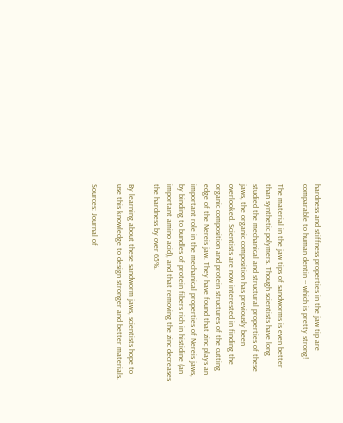hardness and stiffness properties in the jaw tip are comparable to human dentin -- which is pretty strong!

The material in the jaw tips of sandworms is even better than synthetic polymers. Though scientists have long studied the mechanical and structural properties of these jaws, the organic composition has previously been overlooked. Scientists are now interested in finding the organic composition and protein structures of the cutting edge of the Nereis jaw. They have found that zinc plays an important role in the mechanical properties of Nereis jaws, by binding to bundles of protein fibers rich in histidine (an important amino acid), and that removing the zinc decreases the hardness by over 65%.

By learning about these sandworm jaws, scientists hope to use this knowledge to design stronger and better materials.

Sources: Journal of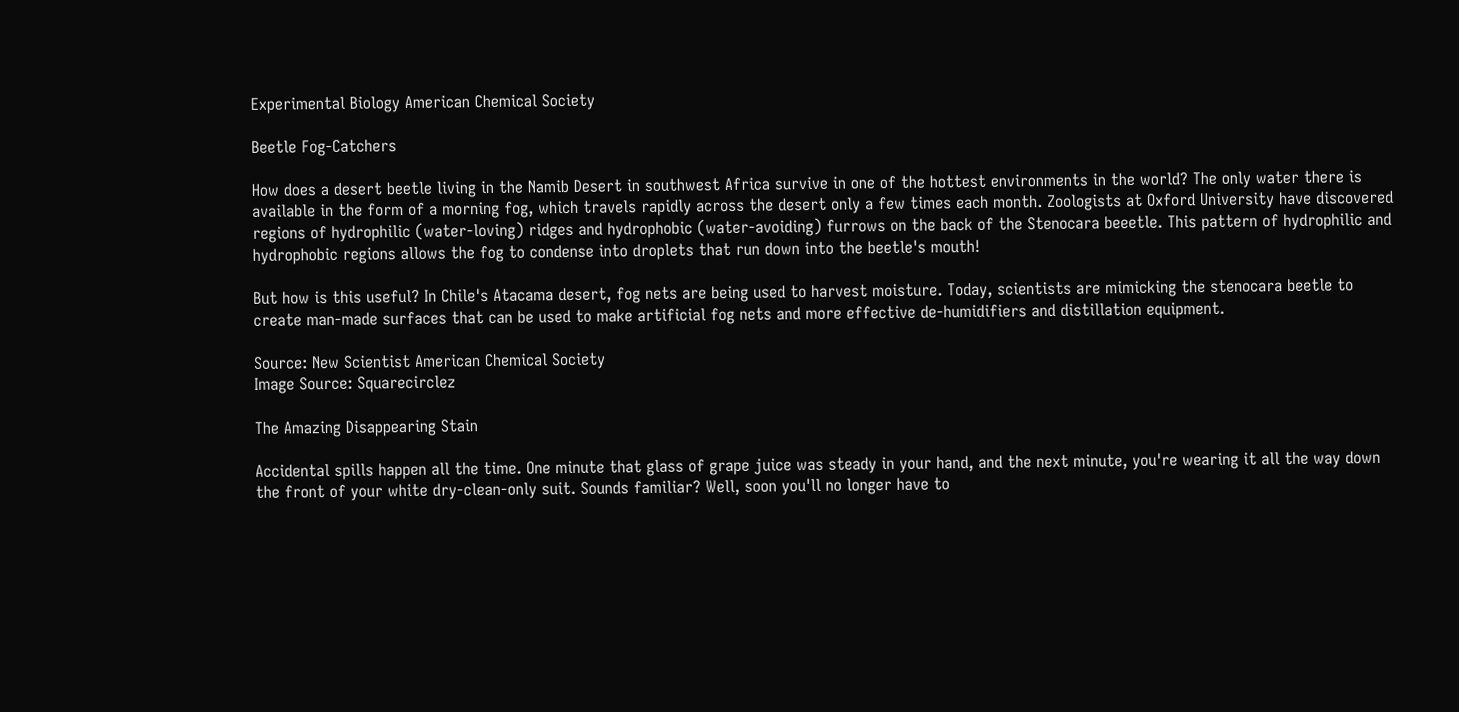Experimental Biology American Chemical Society

Beetle Fog-Catchers

How does a desert beetle living in the Namib Desert in southwest Africa survive in one of the hottest environments in the world? The only water there is available in the form of a morning fog, which travels rapidly across the desert only a few times each month. Zoologists at Oxford University have discovered regions of hydrophilic (water-loving) ridges and hydrophobic (water-avoiding) furrows on the back of the Stenocara beeetle. This pattern of hydrophilic and hydrophobic regions allows the fog to condense into droplets that run down into the beetle's mouth!

But how is this useful? In Chile's Atacama desert, fog nets are being used to harvest moisture. Today, scientists are mimicking the stenocara beetle to create man-made surfaces that can be used to make artificial fog nets and more effective de-humidifiers and distillation equipment.

Source: New Scientist American Chemical Society
Image Source: Squarecirclez

The Amazing Disappearing Stain

Accidental spills happen all the time. One minute that glass of grape juice was steady in your hand, and the next minute, you're wearing it all the way down the front of your white dry-clean-only suit. Sounds familiar? Well, soon you'll no longer have to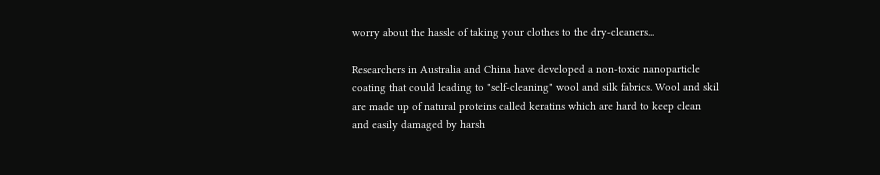worry about the hassle of taking your clothes to the dry-cleaners...

Researchers in Australia and China have developed a non-toxic nanoparticle coating that could leading to "self-cleaning" wool and silk fabrics. Wool and skil are made up of natural proteins called keratins which are hard to keep clean and easily damaged by harsh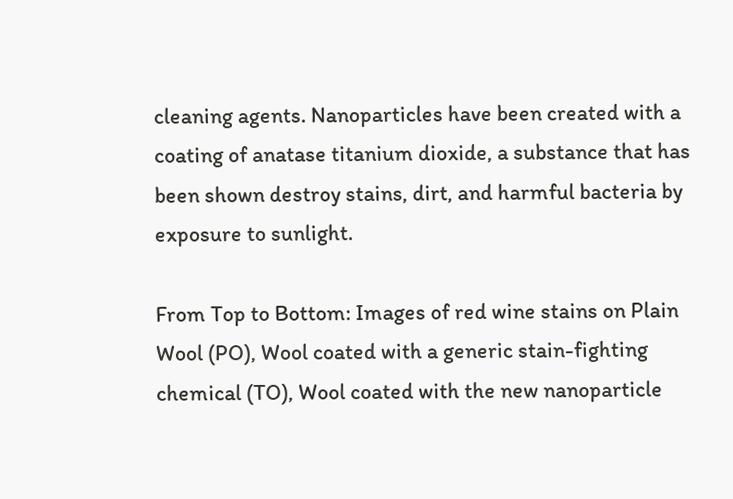cleaning agents. Nanoparticles have been created with a coating of anatase titanium dioxide, a substance that has been shown destroy stains, dirt, and harmful bacteria by exposure to sunlight.

From Top to Bottom: Images of red wine stains on Plain Wool (PO), Wool coated with a generic stain-fighting chemical (TO), Wool coated with the new nanoparticle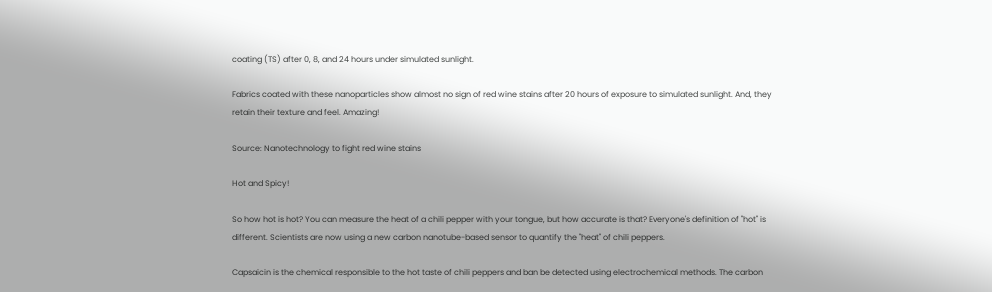coating (TS) after 0, 8, and 24 hours under simulated sunlight.

Fabrics coated with these nanoparticles show almost no sign of red wine stains after 20 hours of exposure to simulated sunlight. And, they retain their texture and feel. Amazing!

Source: Nanotechnology to fight red wine stains

Hot and Spicy!

So how hot is hot? You can measure the heat of a chili pepper with your tongue, but how accurate is that? Everyone's definition of "hot" is different. Scientists are now using a new carbon nanotube-based sensor to quantify the "heat" of chili peppers.

Capsaicin is the chemical responsible to the hot taste of chili peppers and ban be detected using electrochemical methods. The carbon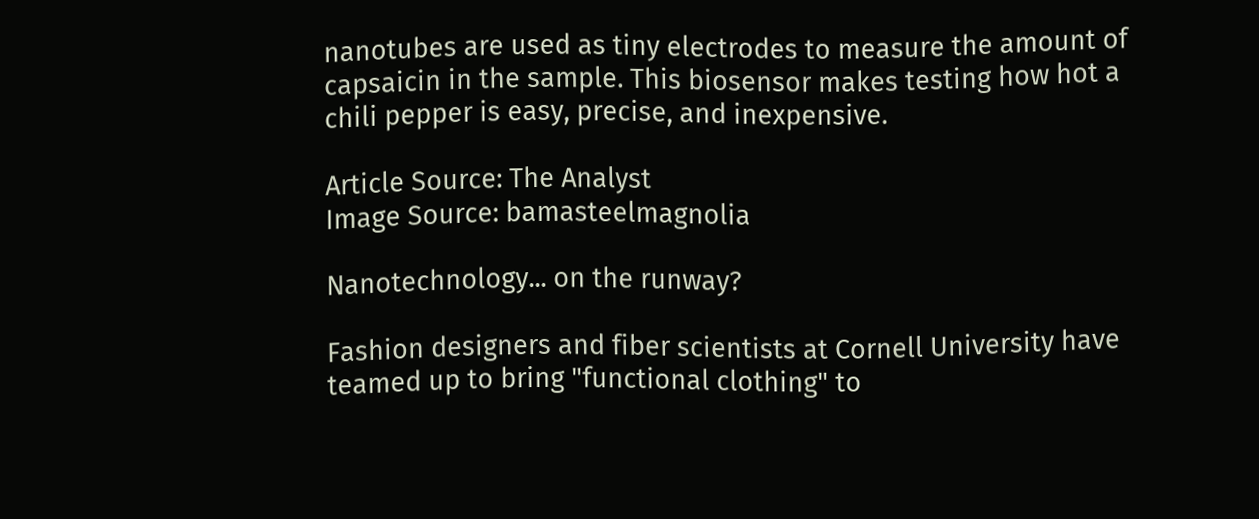nanotubes are used as tiny electrodes to measure the amount of capsaicin in the sample. This biosensor makes testing how hot a chili pepper is easy, precise, and inexpensive.

Article Source: The Analyst
Image Source: bamasteelmagnolia

Nanotechnology... on the runway?

Fashion designers and fiber scientists at Cornell University have teamed up to bring "functional clothing" to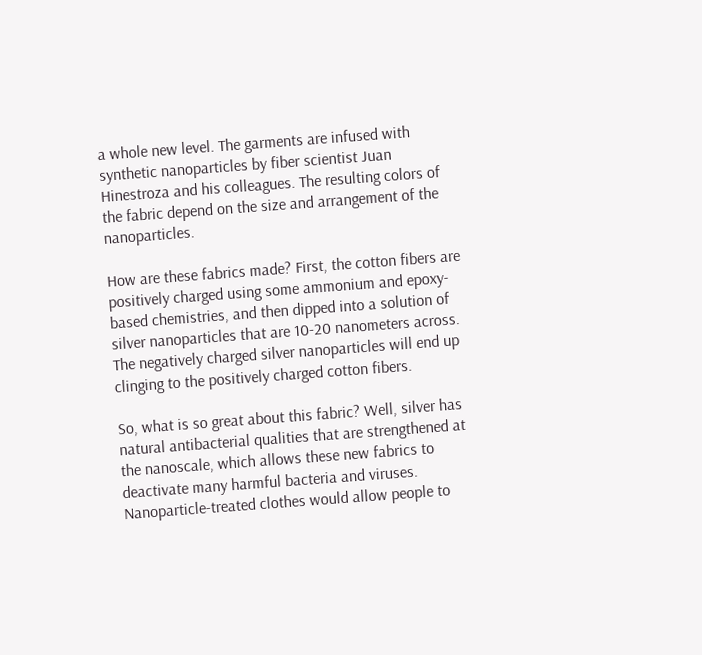a whole new level. The garments are infused with synthetic nanoparticles by fiber scientist Juan Hinestroza and his colleagues. The resulting colors of the fabric depend on the size and arrangement of the nanoparticles.

How are these fabrics made? First, the cotton fibers are positively charged using some ammonium and epoxy-based chemistries, and then dipped into a solution of silver nanoparticles that are 10-20 nanometers across. The negatively charged silver nanoparticles will end up clinging to the positively charged cotton fibers.

So, what is so great about this fabric? Well, silver has natural antibacterial qualities that are strengthened at the nanoscale, which allows these new fabrics to deactivate many harmful bacteria and viruses. Nanoparticle-treated clothes would allow people to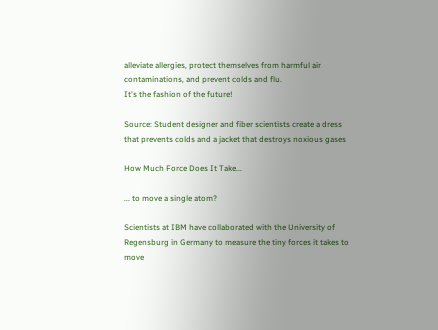alleviate allergies, protect themselves from harmful air contaminations, and prevent colds and flu.
It's the fashion of the future!

Source: Student designer and fiber scientists create a dress that prevents colds and a jacket that destroys noxious gases

How Much Force Does It Take...

... to move a single atom?

Scientists at IBM have collaborated with the University of Regensburg in Germany to measure the tiny forces it takes to move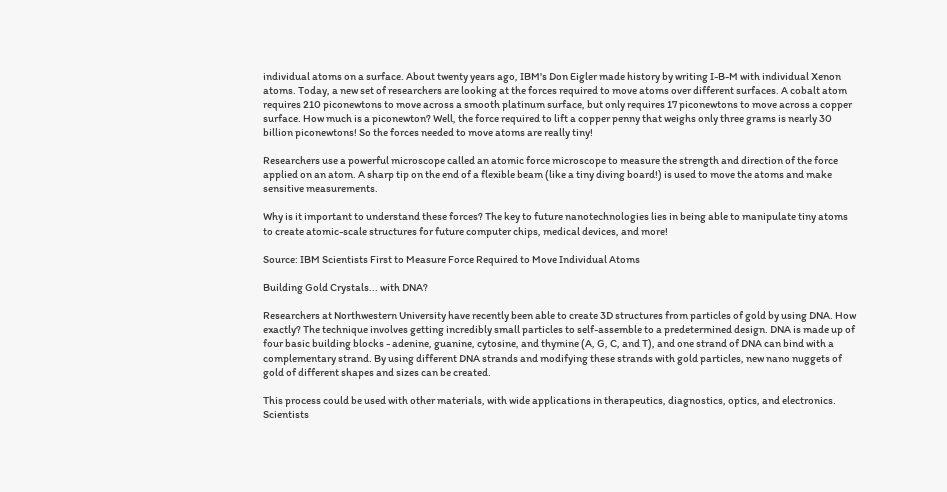individual atoms on a surface. About twenty years ago, IBM's Don Eigler made history by writing I-B-M with individual Xenon atoms. Today, a new set of researchers are looking at the forces required to move atoms over different surfaces. A cobalt atom requires 210 piconewtons to move across a smooth platinum surface, but only requires 17 piconewtons to move across a copper surface. How much is a piconewton? Well, the force required to lift a copper penny that weighs only three grams is nearly 30 billion piconewtons! So the forces needed to move atoms are really tiny!

Researchers use a powerful microscope called an atomic force microscope to measure the strength and direction of the force applied on an atom. A sharp tip on the end of a flexible beam (like a tiny diving board!) is used to move the atoms and make sensitive measurements.

Why is it important to understand these forces? The key to future nanotechnologies lies in being able to manipulate tiny atoms to create atomic-scale structures for future computer chips, medical devices, and more!

Source: IBM Scientists First to Measure Force Required to Move Individual Atoms

Building Gold Crystals... with DNA?

Researchers at Northwestern University have recently been able to create 3D structures from particles of gold by using DNA. How exactly? The technique involves getting incredibly small particles to self-assemble to a predetermined design. DNA is made up of four basic building blocks - adenine, guanine, cytosine, and thymine (A, G, C, and T), and one strand of DNA can bind with a complementary strand. By using different DNA strands and modifying these strands with gold particles, new nano nuggets of gold of different shapes and sizes can be created.

This process could be used with other materials, with wide applications in therapeutics, diagnostics, optics, and electronics. Scientists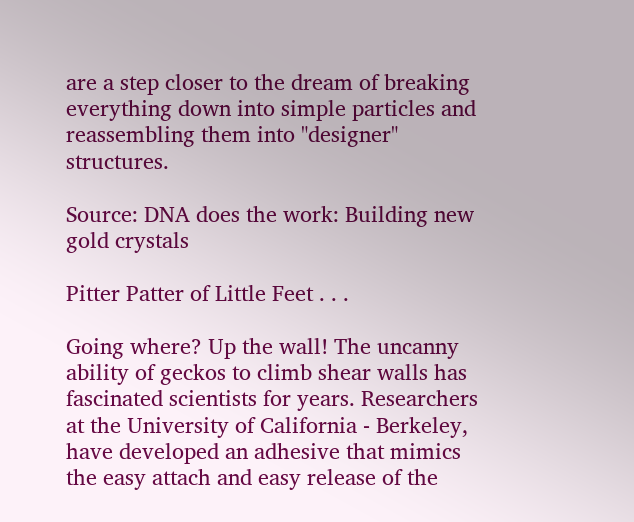are a step closer to the dream of breaking everything down into simple particles and reassembling them into "designer" structures.

Source: DNA does the work: Building new gold crystals

Pitter Patter of Little Feet . . .

Going where? Up the wall! The uncanny ability of geckos to climb shear walls has fascinated scientists for years. Researchers at the University of California - Berkeley, have developed an adhesive that mimics the easy attach and easy release of the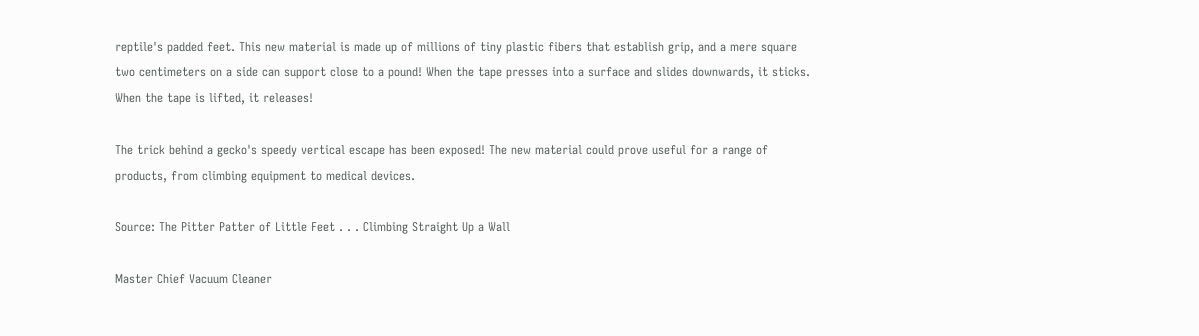reptile's padded feet. This new material is made up of millions of tiny plastic fibers that establish grip, and a mere square two centimeters on a side can support close to a pound! When the tape presses into a surface and slides downwards, it sticks. When the tape is lifted, it releases!

The trick behind a gecko's speedy vertical escape has been exposed! The new material could prove useful for a range of products, from climbing equipment to medical devices.

Source: The Pitter Patter of Little Feet . . . Climbing Straight Up a Wall

Master Chief Vacuum Cleaner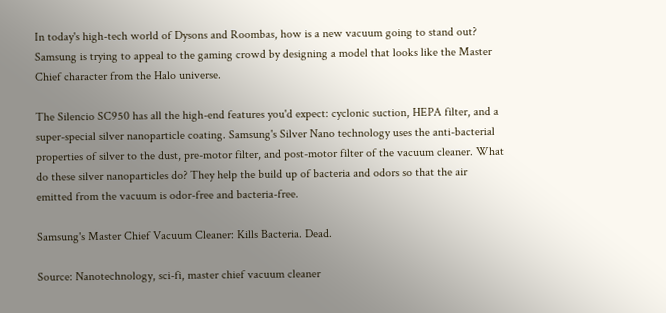In today's high-tech world of Dysons and Roombas, how is a new vacuum going to stand out? Samsung is trying to appeal to the gaming crowd by designing a model that looks like the Master Chief character from the Halo universe.

The Silencio SC950 has all the high-end features you'd expect: cyclonic suction, HEPA filter, and a super-special silver nanoparticle coating. Samsung's Silver Nano technology uses the anti-bacterial properties of silver to the dust, pre-motor filter, and post-motor filter of the vacuum cleaner. What do these silver nanoparticles do? They help the build up of bacteria and odors so that the air emitted from the vacuum is odor-free and bacteria-free.

Samsung's Master Chief Vacuum Cleaner: Kills Bacteria. Dead.

Source: Nanotechnology, sci-fi, master chief vacuum cleaner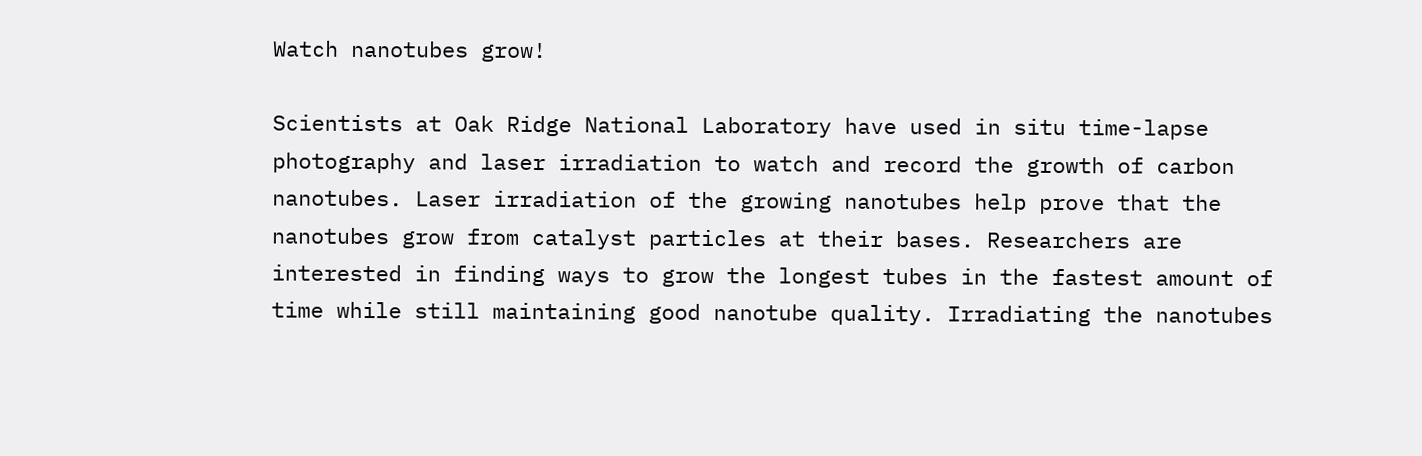Watch nanotubes grow!

Scientists at Oak Ridge National Laboratory have used in situ time-lapse photography and laser irradiation to watch and record the growth of carbon nanotubes. Laser irradiation of the growing nanotubes help prove that the nanotubes grow from catalyst particles at their bases. Researchers are interested in finding ways to grow the longest tubes in the fastest amount of time while still maintaining good nanotube quality. Irradiating the nanotubes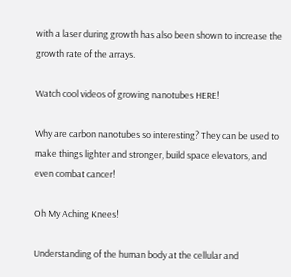with a laser during growth has also been shown to increase the growth rate of the arrays.

Watch cool videos of growing nanotubes HERE!

Why are carbon nanotubes so interesting? They can be used to make things lighter and stronger, build space elevators, and even combat cancer!

Oh My Aching Knees!

Understanding of the human body at the cellular and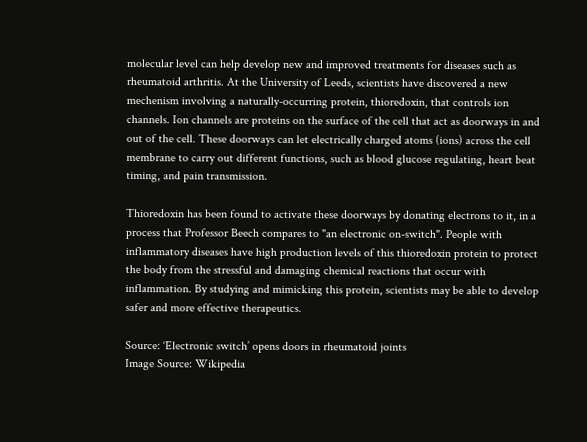molecular level can help develop new and improved treatments for diseases such as rheumatoid arthritis. At the University of Leeds, scientists have discovered a new mechenism involving a naturally-occurring protein, thioredoxin, that controls ion channels. Ion channels are proteins on the surface of the cell that act as doorways in and out of the cell. These doorways can let electrically charged atoms (ions) across the cell membrane to carry out different functions, such as blood glucose regulating, heart beat timing, and pain transmission.

Thioredoxin has been found to activate these doorways by donating electrons to it, in a process that Professor Beech compares to "an electronic on-switch". People with inflammatory diseases have high production levels of this thioredoxin protein to protect the body from the stressful and damaging chemical reactions that occur with inflammation. By studying and mimicking this protein, scientists may be able to develop safer and more effective therapeutics.

Source: ‘Electronic switch’ opens doors in rheumatoid joints
Image Source: Wikipedia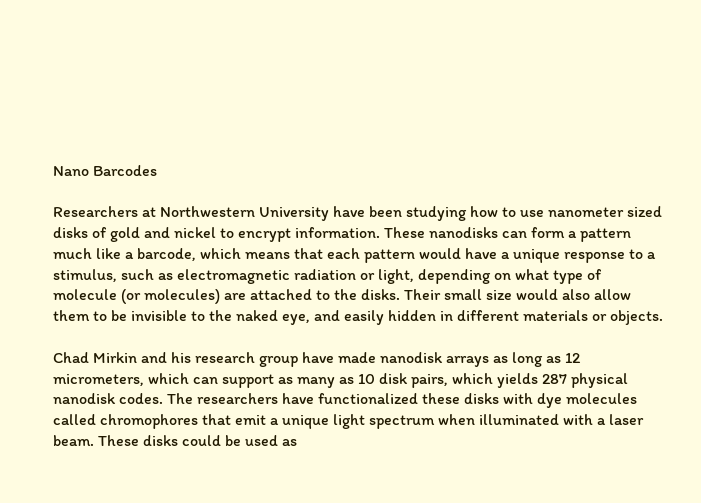Nano Barcodes

Researchers at Northwestern University have been studying how to use nanometer sized disks of gold and nickel to encrypt information. These nanodisks can form a pattern much like a barcode, which means that each pattern would have a unique response to a stimulus, such as electromagnetic radiation or light, depending on what type of molecule (or molecules) are attached to the disks. Their small size would also allow them to be invisible to the naked eye, and easily hidden in different materials or objects.

Chad Mirkin and his research group have made nanodisk arrays as long as 12 micrometers, which can support as many as 10 disk pairs, which yields 287 physical nanodisk codes. The researchers have functionalized these disks with dye molecules called chromophores that emit a unique light spectrum when illuminated with a laser beam. These disks could be used as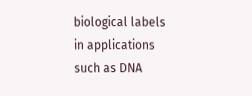biological labels in applications such as DNA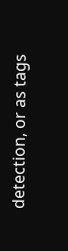detection, or as tags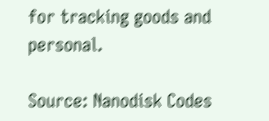for tracking goods and personal.

Source: Nanodisk Codes